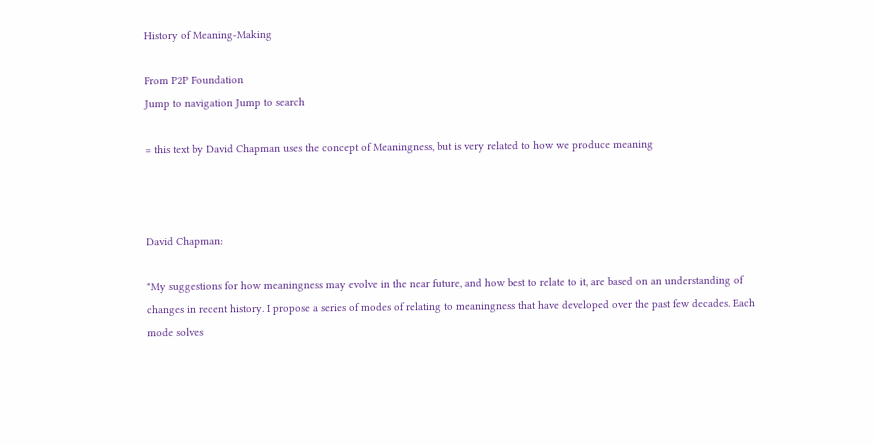History of Meaning-Making

From P2P Foundation
Jump to navigation Jump to search

= this text by David Chapman uses the concept of Meaningness, but is very related to how we produce meaning



David Chapman:

"My suggestions for how meaningness may evolve in the near future, and how best to relate to it, are based on an understanding of changes in recent history. I propose a series of modes of relating to meaningness that have developed over the past few decades. Each mode solves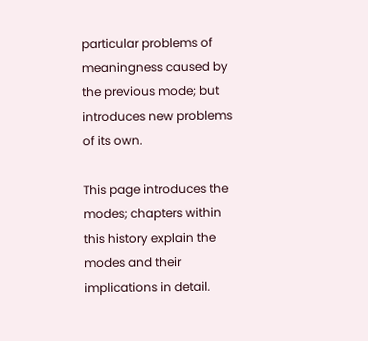particular problems of meaningness caused by the previous mode; but introduces new problems of its own.

This page introduces the modes; chapters within this history explain the modes and their implications in detail.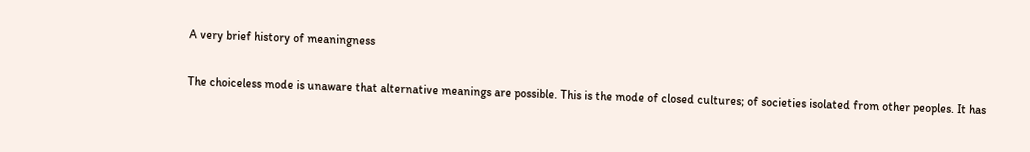A very brief history of meaningness

The choiceless mode is unaware that alternative meanings are possible. This is the mode of closed cultures; of societies isolated from other peoples. It has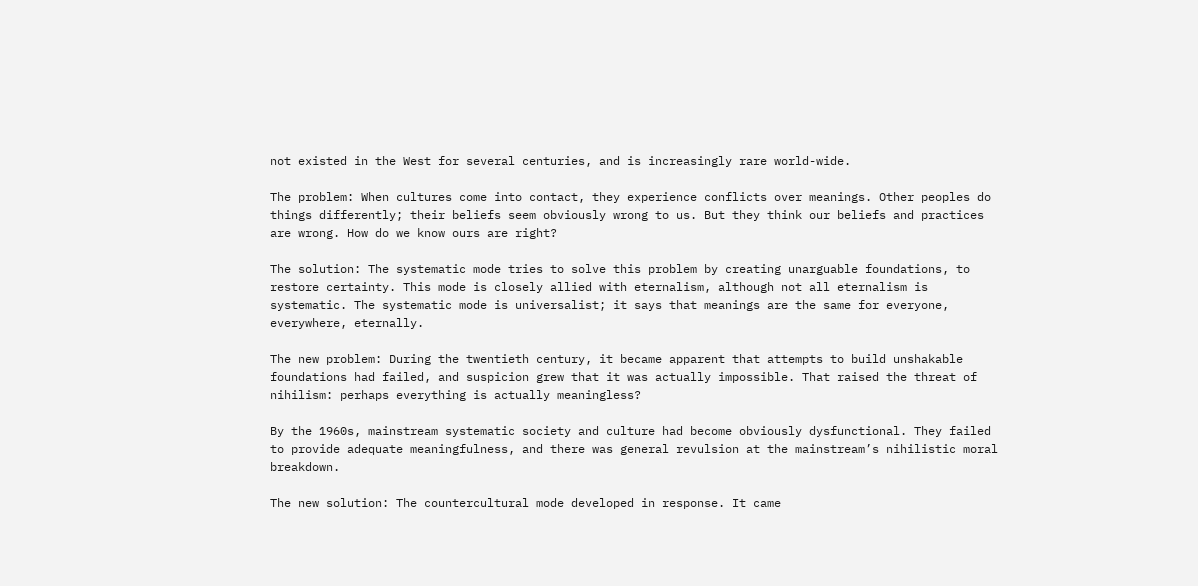not existed in the West for several centuries, and is increasingly rare world-wide.

The problem: When cultures come into contact, they experience conflicts over meanings. Other peoples do things differently; their beliefs seem obviously wrong to us. But they think our beliefs and practices are wrong. How do we know ours are right?

The solution: The systematic mode tries to solve this problem by creating unarguable foundations, to restore certainty. This mode is closely allied with eternalism, although not all eternalism is systematic. The systematic mode is universalist; it says that meanings are the same for everyone, everywhere, eternally.

The new problem: During the twentieth century, it became apparent that attempts to build unshakable foundations had failed, and suspicion grew that it was actually impossible. That raised the threat of nihilism: perhaps everything is actually meaningless?

By the 1960s, mainstream systematic society and culture had become obviously dysfunctional. They failed to provide adequate meaningfulness, and there was general revulsion at the mainstream’s nihilistic moral breakdown.

The new solution: The countercultural mode developed in response. It came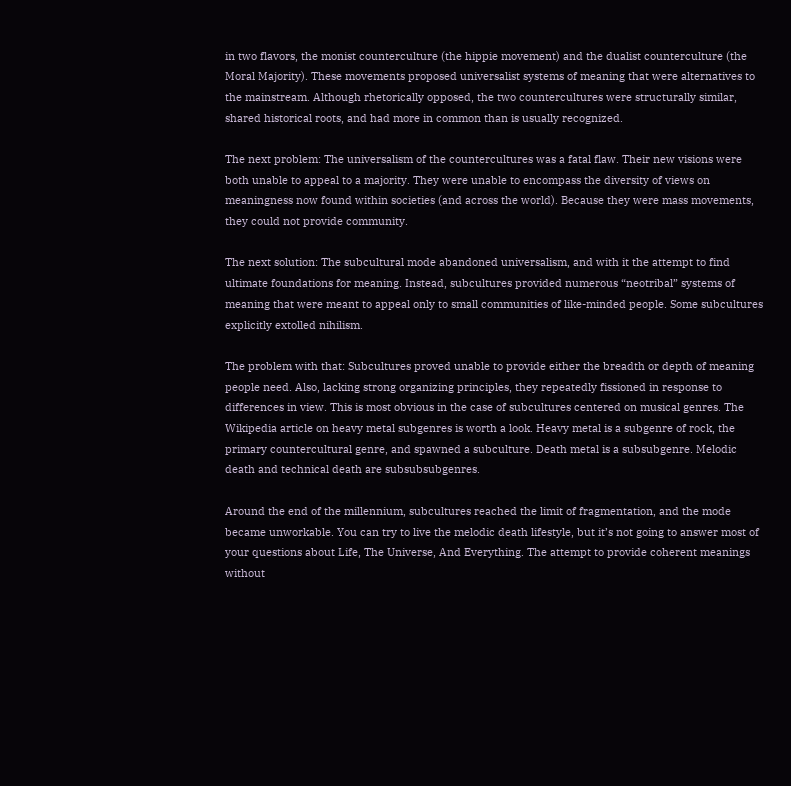in two flavors, the monist counterculture (the hippie movement) and the dualist counterculture (the Moral Majority). These movements proposed universalist systems of meaning that were alternatives to the mainstream. Although rhetorically opposed, the two countercultures were structurally similar, shared historical roots, and had more in common than is usually recognized.

The next problem: The universalism of the countercultures was a fatal flaw. Their new visions were both unable to appeal to a majority. They were unable to encompass the diversity of views on meaningness now found within societies (and across the world). Because they were mass movements, they could not provide community.

The next solution: The subcultural mode abandoned universalism, and with it the attempt to find ultimate foundations for meaning. Instead, subcultures provided numerous “neotribal” systems of meaning that were meant to appeal only to small communities of like-minded people. Some subcultures explicitly extolled nihilism.

The problem with that: Subcultures proved unable to provide either the breadth or depth of meaning people need. Also, lacking strong organizing principles, they repeatedly fissioned in response to differences in view. This is most obvious in the case of subcultures centered on musical genres. The Wikipedia article on heavy metal subgenres is worth a look. Heavy metal is a subgenre of rock, the primary countercultural genre, and spawned a subculture. Death metal is a subsubgenre. Melodic death and technical death are subsubsubgenres.

Around the end of the millennium, subcultures reached the limit of fragmentation, and the mode became unworkable. You can try to live the melodic death lifestyle, but it’s not going to answer most of your questions about Life, The Universe, And Everything. The attempt to provide coherent meanings without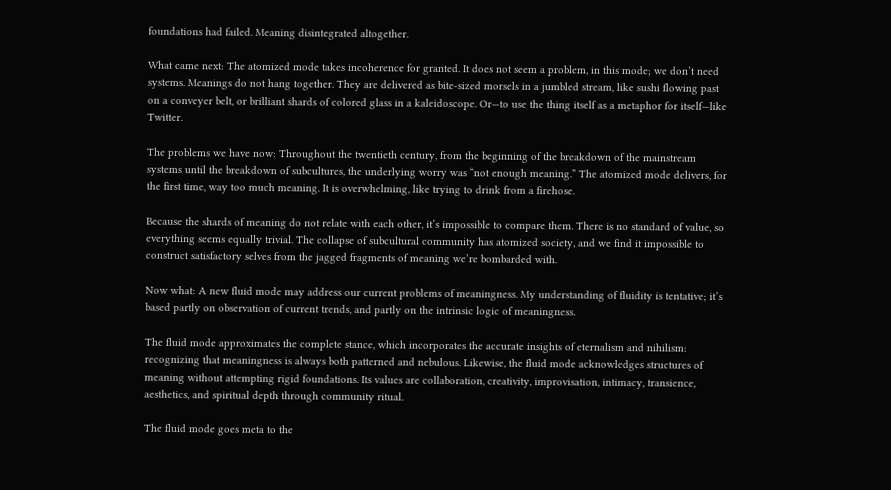foundations had failed. Meaning disintegrated altogether.

What came next: The atomized mode takes incoherence for granted. It does not seem a problem, in this mode; we don’t need systems. Meanings do not hang together. They are delivered as bite-sized morsels in a jumbled stream, like sushi flowing past on a conveyer belt, or brilliant shards of colored glass in a kaleidoscope. Or—to use the thing itself as a metaphor for itself—like Twitter.

The problems we have now: Throughout the twentieth century, from the beginning of the breakdown of the mainstream systems until the breakdown of subcultures, the underlying worry was “not enough meaning.” The atomized mode delivers, for the first time, way too much meaning. It is overwhelming, like trying to drink from a firehose.

Because the shards of meaning do not relate with each other, it’s impossible to compare them. There is no standard of value, so everything seems equally trivial. The collapse of subcultural community has atomized society, and we find it impossible to construct satisfactory selves from the jagged fragments of meaning we’re bombarded with.

Now what: A new fluid mode may address our current problems of meaningness. My understanding of fluidity is tentative; it’s based partly on observation of current trends, and partly on the intrinsic logic of meaningness.

The fluid mode approximates the complete stance, which incorporates the accurate insights of eternalism and nihilism: recognizing that meaningness is always both patterned and nebulous. Likewise, the fluid mode acknowledges structures of meaning without attempting rigid foundations. Its values are collaboration, creativity, improvisation, intimacy, transience, aesthetics, and spiritual depth through community ritual.

The fluid mode goes meta to the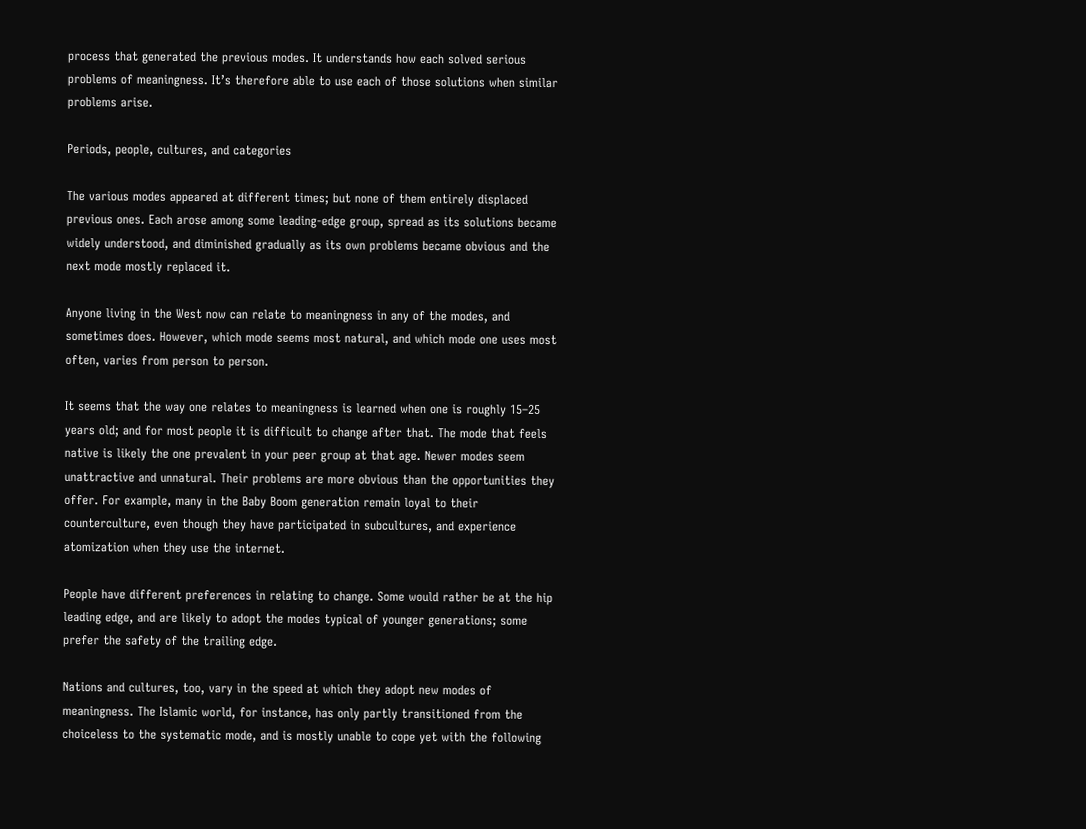process that generated the previous modes. It understands how each solved serious problems of meaningness. It’s therefore able to use each of those solutions when similar problems arise.

Periods, people, cultures, and categories

The various modes appeared at different times; but none of them entirely displaced previous ones. Each arose among some leading-edge group, spread as its solutions became widely understood, and diminished gradually as its own problems became obvious and the next mode mostly replaced it.

Anyone living in the West now can relate to meaningness in any of the modes, and sometimes does. However, which mode seems most natural, and which mode one uses most often, varies from person to person.

It seems that the way one relates to meaningness is learned when one is roughly 15–25 years old; and for most people it is difficult to change after that. The mode that feels native is likely the one prevalent in your peer group at that age. Newer modes seem unattractive and unnatural. Their problems are more obvious than the opportunities they offer. For example, many in the Baby Boom generation remain loyal to their counterculture, even though they have participated in subcultures, and experience atomization when they use the internet.

People have different preferences in relating to change. Some would rather be at the hip leading edge, and are likely to adopt the modes typical of younger generations; some prefer the safety of the trailing edge.

Nations and cultures, too, vary in the speed at which they adopt new modes of meaningness. The Islamic world, for instance, has only partly transitioned from the choiceless to the systematic mode, and is mostly unable to cope yet with the following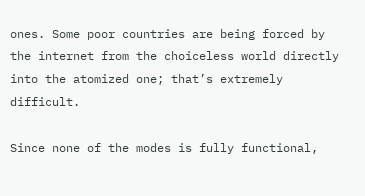ones. Some poor countries are being forced by the internet from the choiceless world directly into the atomized one; that’s extremely difficult.

Since none of the modes is fully functional,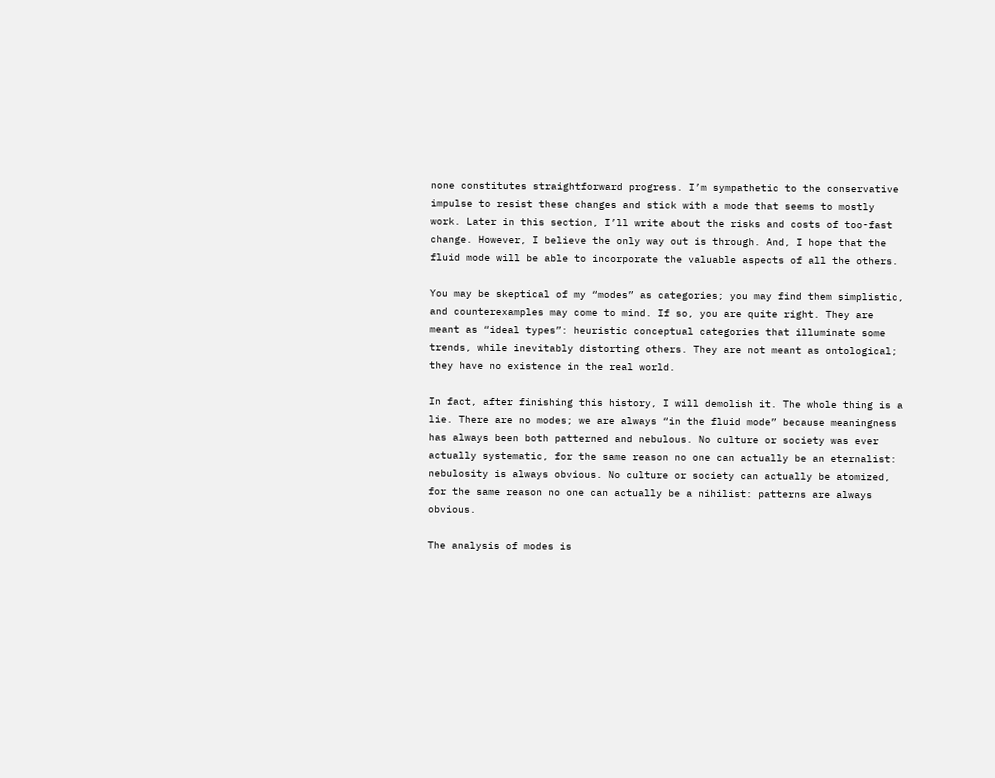none constitutes straightforward progress. I’m sympathetic to the conservative impulse to resist these changes and stick with a mode that seems to mostly work. Later in this section, I’ll write about the risks and costs of too-fast change. However, I believe the only way out is through. And, I hope that the fluid mode will be able to incorporate the valuable aspects of all the others.

You may be skeptical of my “modes” as categories; you may find them simplistic, and counterexamples may come to mind. If so, you are quite right. They are meant as “ideal types”: heuristic conceptual categories that illuminate some trends, while inevitably distorting others. They are not meant as ontological; they have no existence in the real world.

In fact, after finishing this history, I will demolish it. The whole thing is a lie. There are no modes; we are always “in the fluid mode” because meaningness has always been both patterned and nebulous. No culture or society was ever actually systematic, for the same reason no one can actually be an eternalist: nebulosity is always obvious. No culture or society can actually be atomized, for the same reason no one can actually be a nihilist: patterns are always obvious.

The analysis of modes is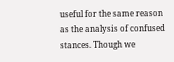useful for the same reason as the analysis of confused stances. Though we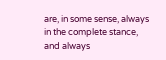are, in some sense, always in the complete stance, and always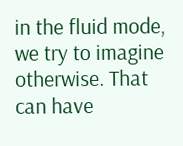in the fluid mode, we try to imagine otherwise. That can have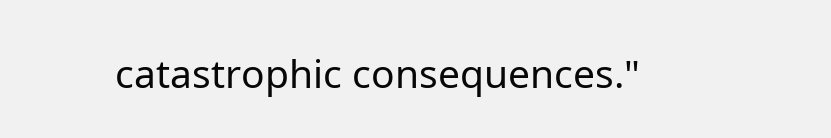catastrophic consequences."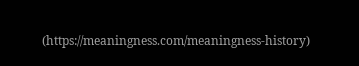(https://meaningness.com/meaningness-history)